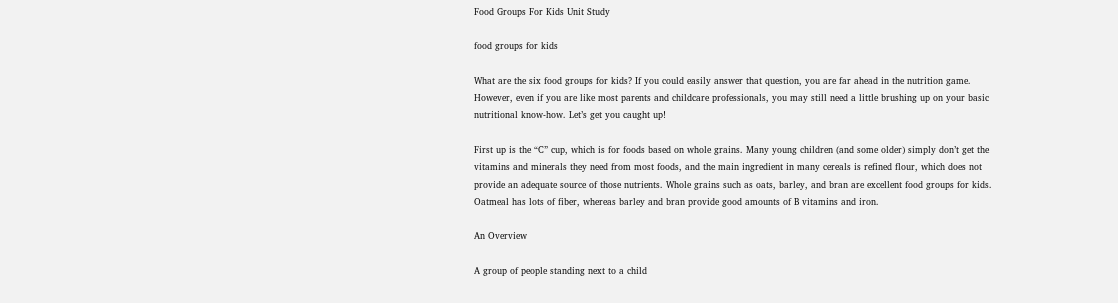Food Groups For Kids Unit Study

food groups for kids

What are the six food groups for kids? If you could easily answer that question, you are far ahead in the nutrition game. However, even if you are like most parents and childcare professionals, you may still need a little brushing up on your basic nutritional know-how. Let’s get you caught up!

First up is the “C” cup, which is for foods based on whole grains. Many young children (and some older) simply don’t get the vitamins and minerals they need from most foods, and the main ingredient in many cereals is refined flour, which does not provide an adequate source of those nutrients. Whole grains such as oats, barley, and bran are excellent food groups for kids. Oatmeal has lots of fiber, whereas barley and bran provide good amounts of B vitamins and iron.

An Overview

A group of people standing next to a child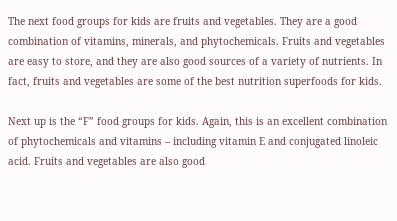The next food groups for kids are fruits and vegetables. They are a good combination of vitamins, minerals, and phytochemicals. Fruits and vegetables are easy to store, and they are also good sources of a variety of nutrients. In fact, fruits and vegetables are some of the best nutrition superfoods for kids.

Next up is the “F” food groups for kids. Again, this is an excellent combination of phytochemicals and vitamins – including vitamin E and conjugated linoleic acid. Fruits and vegetables are also good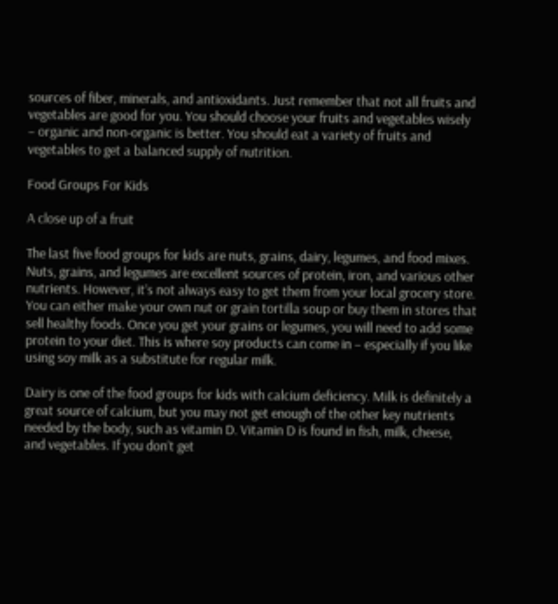sources of fiber, minerals, and antioxidants. Just remember that not all fruits and vegetables are good for you. You should choose your fruits and vegetables wisely – organic and non-organic is better. You should eat a variety of fruits and vegetables to get a balanced supply of nutrition.

Food Groups For Kids

A close up of a fruit

The last five food groups for kids are nuts, grains, dairy, legumes, and food mixes. Nuts, grains, and legumes are excellent sources of protein, iron, and various other nutrients. However, it’s not always easy to get them from your local grocery store. You can either make your own nut or grain tortilla soup or buy them in stores that sell healthy foods. Once you get your grains or legumes, you will need to add some protein to your diet. This is where soy products can come in – especially if you like using soy milk as a substitute for regular milk.

Dairy is one of the food groups for kids with calcium deficiency. Milk is definitely a great source of calcium, but you may not get enough of the other key nutrients needed by the body, such as vitamin D. Vitamin D is found in fish, milk, cheese, and vegetables. If you don’t get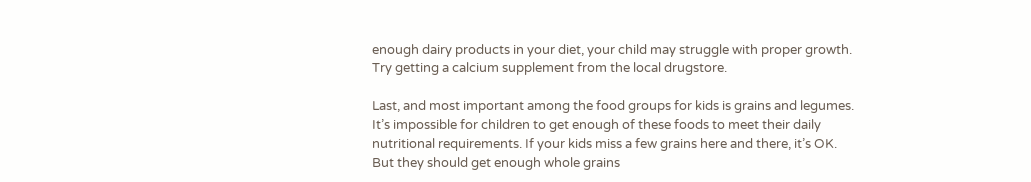enough dairy products in your diet, your child may struggle with proper growth. Try getting a calcium supplement from the local drugstore.

Last, and most important among the food groups for kids is grains and legumes. It’s impossible for children to get enough of these foods to meet their daily nutritional requirements. If your kids miss a few grains here and there, it’s OK. But they should get enough whole grains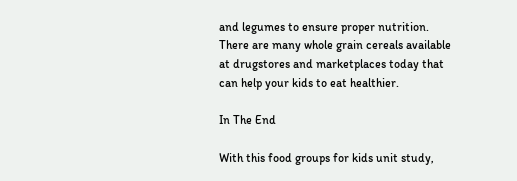and legumes to ensure proper nutrition. There are many whole grain cereals available at drugstores and marketplaces today that can help your kids to eat healthier.

In The End

With this food groups for kids unit study,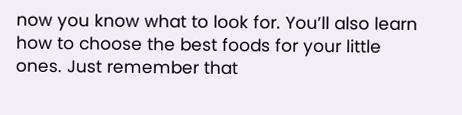now you know what to look for. You’ll also learn how to choose the best foods for your little ones. Just remember that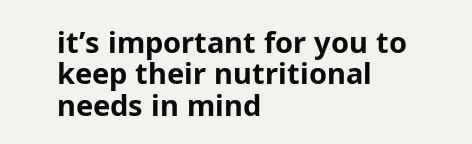it’s important for you to keep their nutritional needs in mind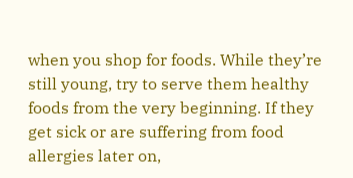when you shop for foods. While they’re still young, try to serve them healthy foods from the very beginning. If they get sick or are suffering from food allergies later on,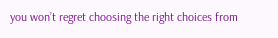you won’t regret choosing the right choices from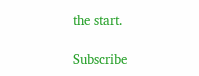the start.

Subscribe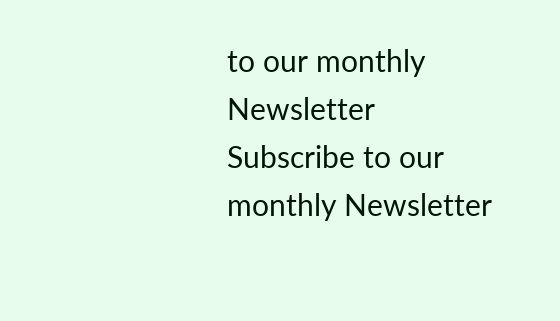to our monthly Newsletter
Subscribe to our monthly Newsletter